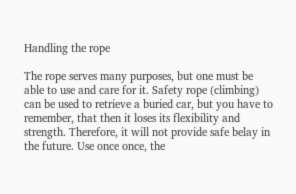Handling the rope

The rope serves many purposes, but one must be able to use and care for it. Safety rope (climbing) can be used to retrieve a buried car, but you have to remember, that then it loses its flexibility and strength. Therefore, it will not provide safe belay in the future. Use once once, the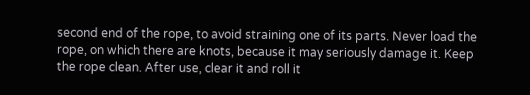second end of the rope, to avoid straining one of its parts. Never load the rope, on which there are knots, because it may seriously damage it. Keep the rope clean. After use, clear it and roll it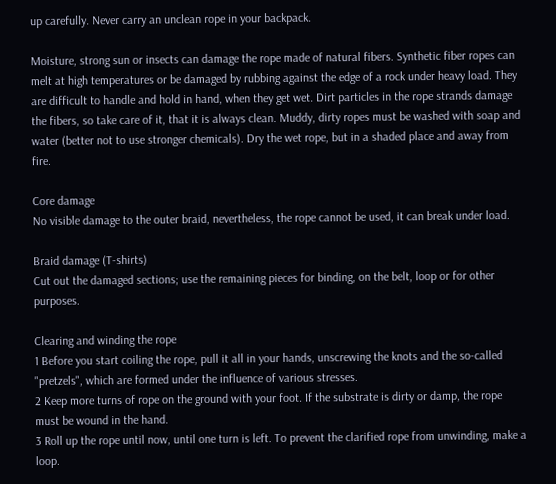up carefully. Never carry an unclean rope in your backpack.

Moisture, strong sun or insects can damage the rope made of natural fibers. Synthetic fiber ropes can melt at high temperatures or be damaged by rubbing against the edge of a rock under heavy load. They are difficult to handle and hold in hand, when they get wet. Dirt particles in the rope strands damage the fibers, so take care of it, that it is always clean. Muddy, dirty ropes must be washed with soap and water (better not to use stronger chemicals). Dry the wet rope, but in a shaded place and away from fire.

Core damage
No visible damage to the outer braid, nevertheless, the rope cannot be used, it can break under load.

Braid damage (T-shirts)
Cut out the damaged sections; use the remaining pieces for binding, on the belt, loop or for other purposes.

Clearing and winding the rope
1 Before you start coiling the rope, pull it all in your hands, unscrewing the knots and the so-called "pretzels", which are formed under the influence of various stresses.
2 Keep more turns of rope on the ground with your foot. If the substrate is dirty or damp, the rope must be wound in the hand.
3 Roll up the rope until now, until one turn is left. To prevent the clarified rope from unwinding, make a loop.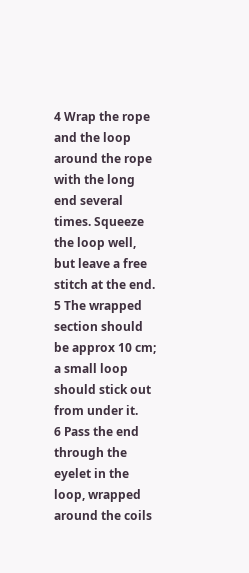4 Wrap the rope and the loop around the rope with the long end several times. Squeeze the loop well, but leave a free stitch at the end.
5 The wrapped section should be approx 10 cm; a small loop should stick out from under it.
6 Pass the end through the eyelet in the loop, wrapped around the coils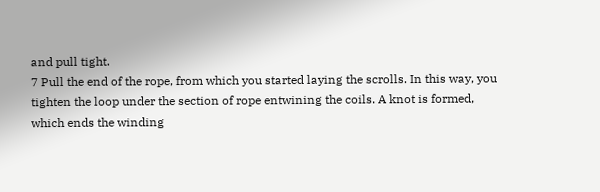and pull tight.
7 Pull the end of the rope, from which you started laying the scrolls. In this way, you tighten the loop under the section of rope entwining the coils. A knot is formed, which ends the winding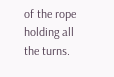of the rope holding all the turns.